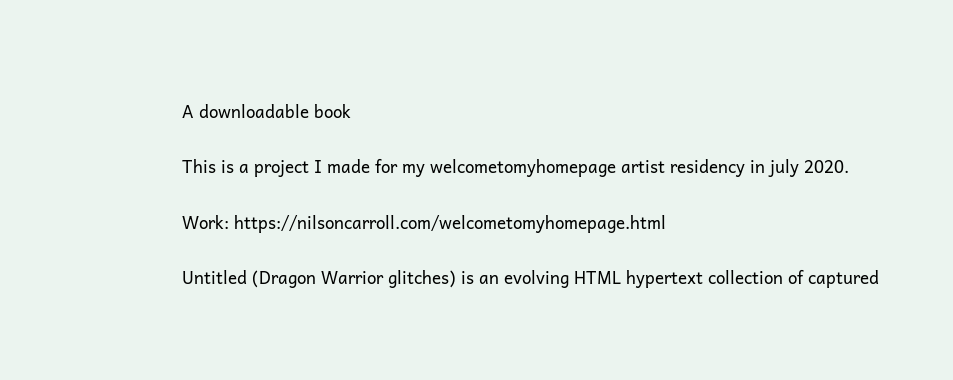A downloadable book

This is a project I made for my welcometomyhomepage artist residency in july 2020.

Work: https://nilsoncarroll.com/welcometomyhomepage.html

Untitled (Dragon Warrior glitches) is an evolving HTML hypertext collection of captured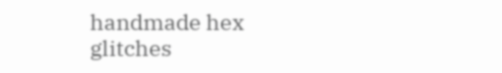handmade hex glitches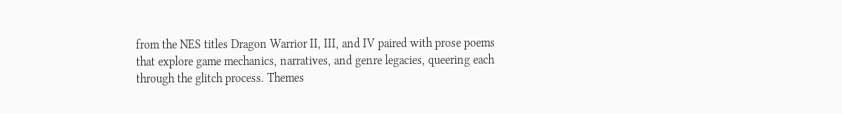from the NES titles Dragon Warrior II, III, and IV paired with prose poems that explore game mechanics, narratives, and genre legacies, queering each through the glitch process. Themes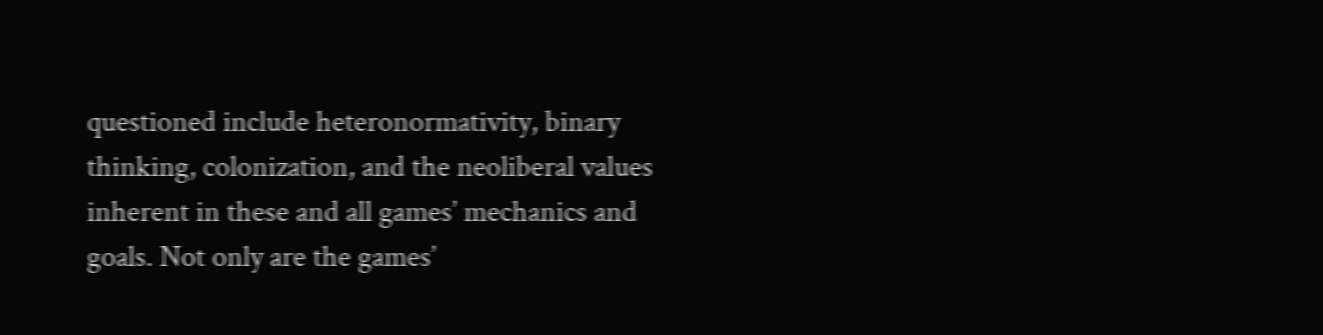questioned include heteronormativity, binary thinking, colonization, and the neoliberal values inherent in these and all games’ mechanics and goals. Not only are the games’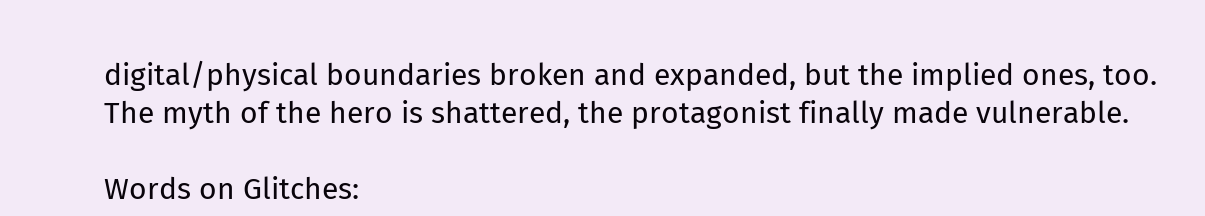digital/physical boundaries broken and expanded, but the implied ones, too. The myth of the hero is shattered, the protagonist finally made vulnerable.

Words on Glitches: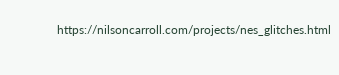https://nilsoncarroll.com/projects/nes_glitches.html